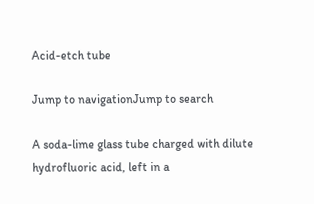Acid-etch tube

Jump to navigationJump to search

A soda-lime glass tube charged with dilute hydrofluoric acid, left in a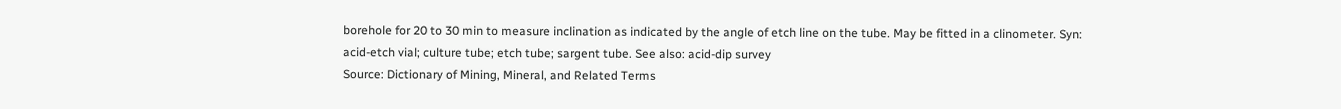borehole for 20 to 30 min to measure inclination as indicated by the angle of etch line on the tube. May be fitted in a clinometer. Syn: acid-etch vial; culture tube; etch tube; sargent tube. See also: acid-dip survey
Source: Dictionary of Mining, Mineral, and Related Terms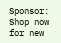Sponsor: Shop now for new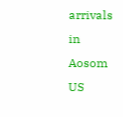arrivals in Aosom US